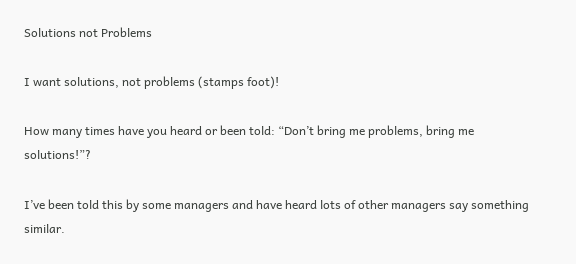Solutions not Problems

I want solutions, not problems (stamps foot)!

How many times have you heard or been told: “Don’t bring me problems, bring me solutions!”?

I’ve been told this by some managers and have heard lots of other managers say something similar.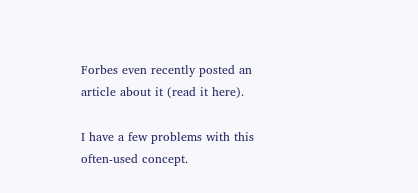Forbes even recently posted an article about it (read it here).

I have a few problems with this often-used concept.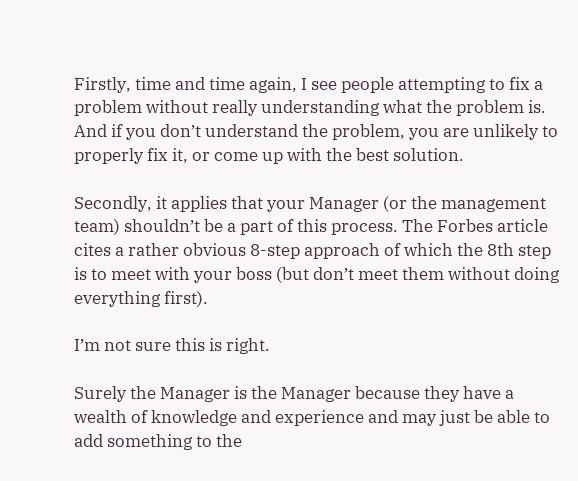Firstly, time and time again, I see people attempting to fix a problem without really understanding what the problem is. And if you don’t understand the problem, you are unlikely to properly fix it, or come up with the best solution.

Secondly, it applies that your Manager (or the management team) shouldn’t be a part of this process. The Forbes article cites a rather obvious 8-step approach of which the 8th step is to meet with your boss (but don’t meet them without doing everything first).

I’m not sure this is right.

Surely the Manager is the Manager because they have a wealth of knowledge and experience and may just be able to add something to the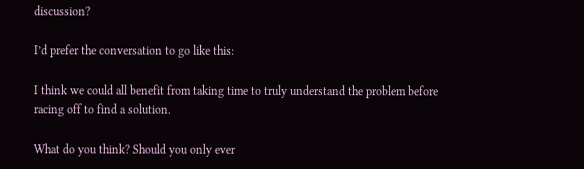discussion?

I’d prefer the conversation to go like this:

I think we could all benefit from taking time to truly understand the problem before racing off to find a solution.

What do you think? Should you only ever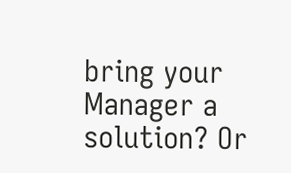bring your Manager a solution? Or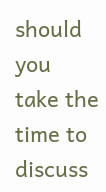should you take the time to discuss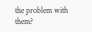the problem with them?